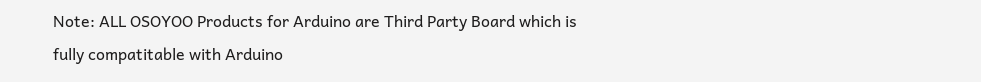Note: ALL OSOYOO Products for Arduino are Third Party Board which is fully compatitable with Arduino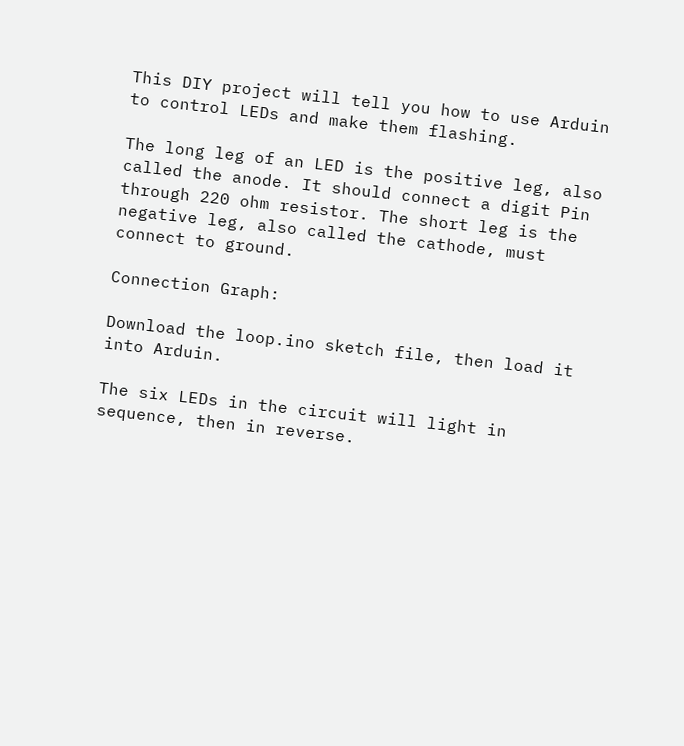This DIY project will tell you how to use Arduin to control LEDs and make them flashing.

The long leg of an LED is the positive leg, also called the anode. It should connect a digit Pin through 220 ohm resistor. The short leg is the negative leg, also called the cathode, must connect to ground.

Connection Graph:

Download the loop.ino sketch file, then load it into Arduin.

The six LEDs in the circuit will light in sequence, then in reverse.